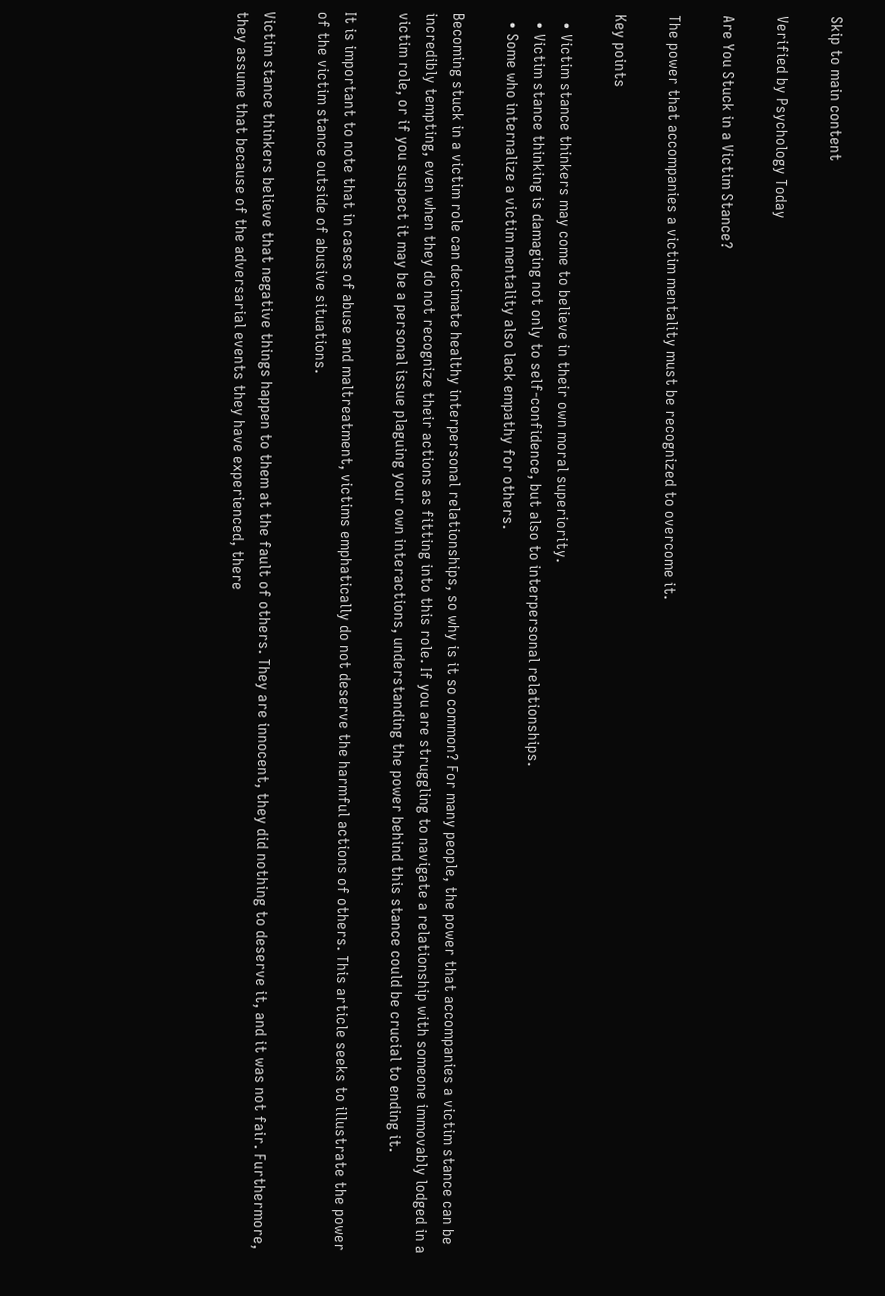Skip to main content

Verified by Psychology Today

Are You Stuck in a Victim Stance?

The power that accompanies a victim mentality must be recognized to overcome it.

Key points

  • Victim stance thinkers may come to believe in their own moral superiority.
  • Victim stance thinking is damaging not only to self-confidence, but also to interpersonal relationships.
  • Some who internalize a victim mentality also lack empathy for others.

Becoming stuck in a victim role can decimate healthy interpersonal relationships, so why is it so common? For many people, the power that accompanies a victim stance can be incredibly tempting, even when they do not recognize their actions as fitting into this role. If you are struggling to navigate a relationship with someone immovably lodged in a victim role, or if you suspect it may be a personal issue plaguing your own interactions, understanding the power behind this stance could be crucial to ending it.

It is important to note that in cases of abuse and maltreatment, victims emphatically do not deserve the harmful actions of others. This article seeks to illustrate the power of the victim stance outside of abusive situations.

Victim stance thinkers believe that negative things happen to them at the fault of others. They are innocent, they did nothing to deserve it, and it was not fair. Furthermore, they assume that because of the adversarial events they have experienced, there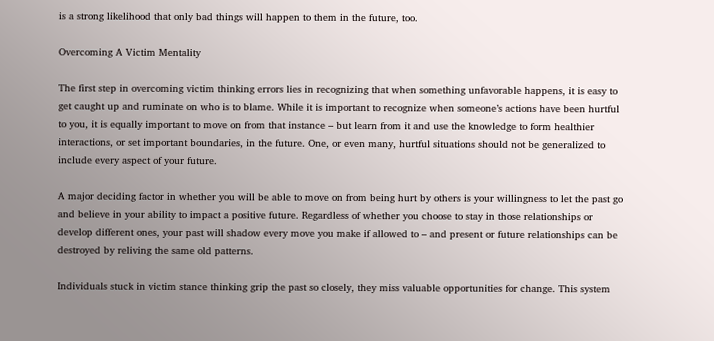is a strong likelihood that only bad things will happen to them in the future, too.

Overcoming A Victim Mentality

The first step in overcoming victim thinking errors lies in recognizing that when something unfavorable happens, it is easy to get caught up and ruminate on who is to blame. While it is important to recognize when someone’s actions have been hurtful to you, it is equally important to move on from that instance – but learn from it and use the knowledge to form healthier interactions, or set important boundaries, in the future. One, or even many, hurtful situations should not be generalized to include every aspect of your future.

A major deciding factor in whether you will be able to move on from being hurt by others is your willingness to let the past go and believe in your ability to impact a positive future. Regardless of whether you choose to stay in those relationships or develop different ones, your past will shadow every move you make if allowed to – and present or future relationships can be destroyed by reliving the same old patterns.

Individuals stuck in victim stance thinking grip the past so closely, they miss valuable opportunities for change. This system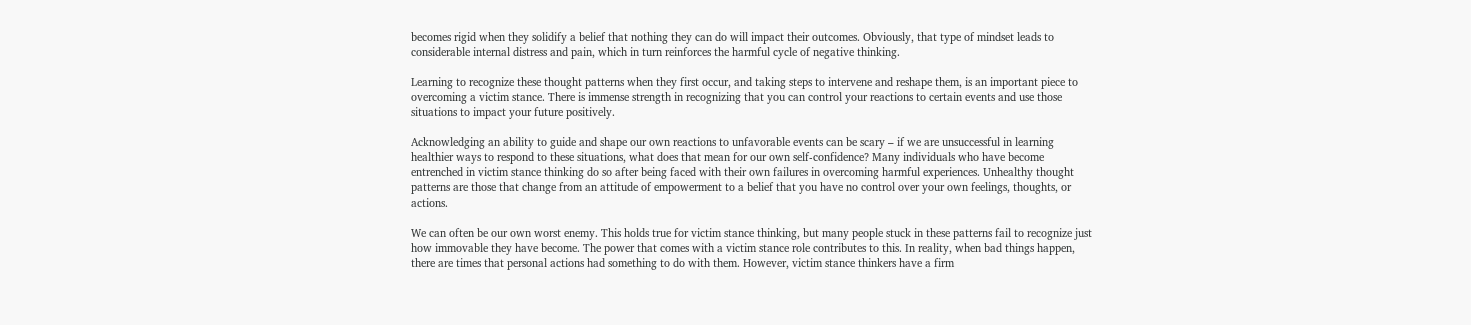becomes rigid when they solidify a belief that nothing they can do will impact their outcomes. Obviously, that type of mindset leads to considerable internal distress and pain, which in turn reinforces the harmful cycle of negative thinking.

Learning to recognize these thought patterns when they first occur, and taking steps to intervene and reshape them, is an important piece to overcoming a victim stance. There is immense strength in recognizing that you can control your reactions to certain events and use those situations to impact your future positively.

Acknowledging an ability to guide and shape our own reactions to unfavorable events can be scary – if we are unsuccessful in learning healthier ways to respond to these situations, what does that mean for our own self-confidence? Many individuals who have become entrenched in victim stance thinking do so after being faced with their own failures in overcoming harmful experiences. Unhealthy thought patterns are those that change from an attitude of empowerment to a belief that you have no control over your own feelings, thoughts, or actions.

We can often be our own worst enemy. This holds true for victim stance thinking, but many people stuck in these patterns fail to recognize just how immovable they have become. The power that comes with a victim stance role contributes to this. In reality, when bad things happen, there are times that personal actions had something to do with them. However, victim stance thinkers have a firm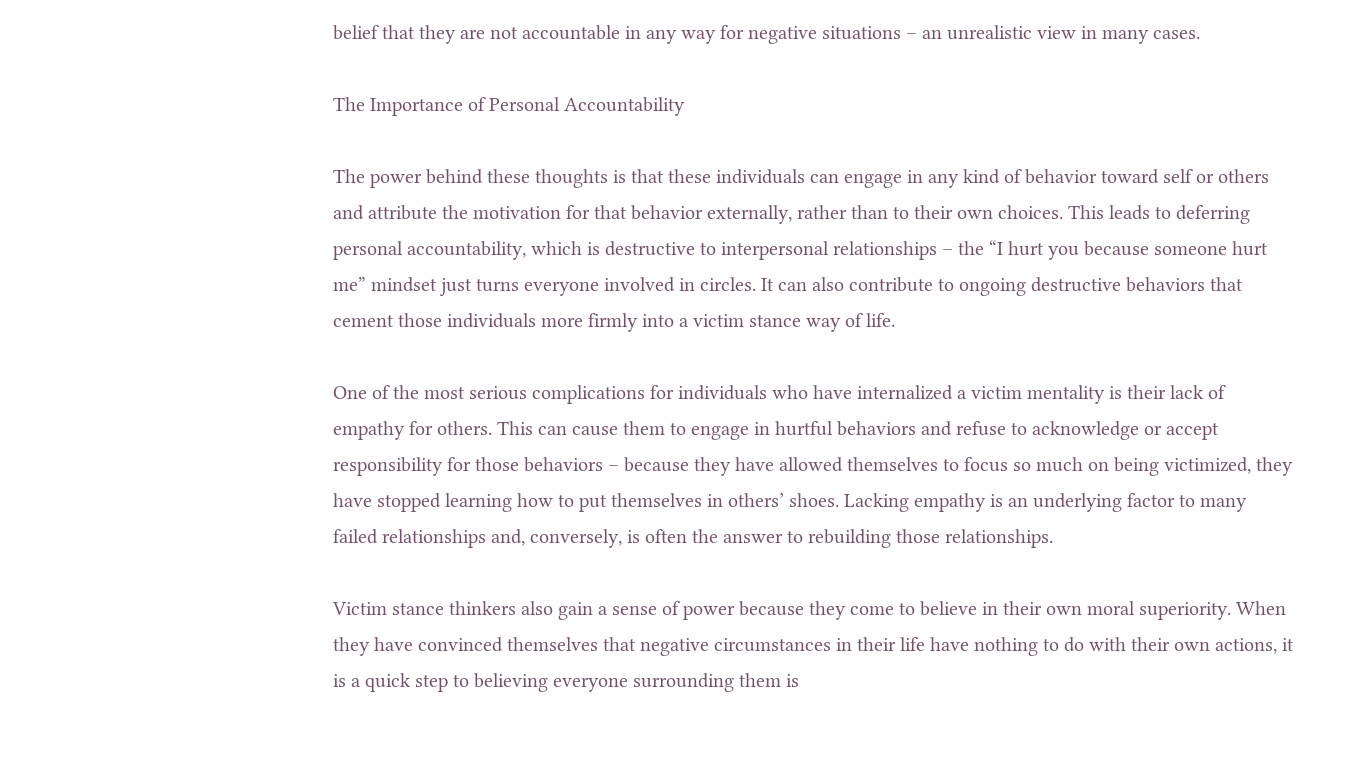belief that they are not accountable in any way for negative situations – an unrealistic view in many cases.

The Importance of Personal Accountability

The power behind these thoughts is that these individuals can engage in any kind of behavior toward self or others and attribute the motivation for that behavior externally, rather than to their own choices. This leads to deferring personal accountability, which is destructive to interpersonal relationships – the “I hurt you because someone hurt me” mindset just turns everyone involved in circles. It can also contribute to ongoing destructive behaviors that cement those individuals more firmly into a victim stance way of life.

One of the most serious complications for individuals who have internalized a victim mentality is their lack of empathy for others. This can cause them to engage in hurtful behaviors and refuse to acknowledge or accept responsibility for those behaviors – because they have allowed themselves to focus so much on being victimized, they have stopped learning how to put themselves in others’ shoes. Lacking empathy is an underlying factor to many failed relationships and, conversely, is often the answer to rebuilding those relationships.

Victim stance thinkers also gain a sense of power because they come to believe in their own moral superiority. When they have convinced themselves that negative circumstances in their life have nothing to do with their own actions, it is a quick step to believing everyone surrounding them is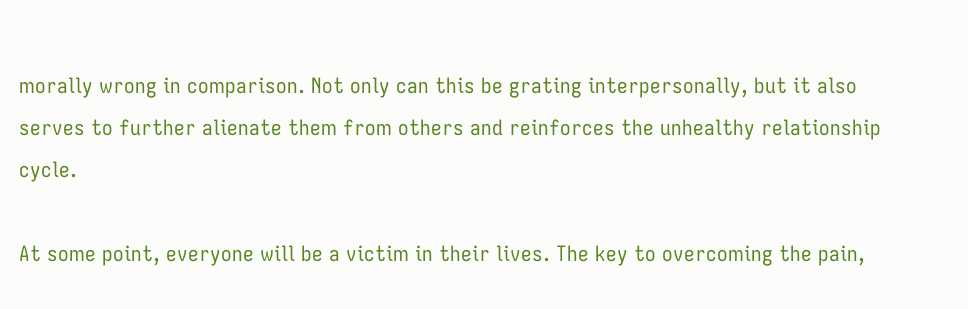morally wrong in comparison. Not only can this be grating interpersonally, but it also serves to further alienate them from others and reinforces the unhealthy relationship cycle.

At some point, everyone will be a victim in their lives. The key to overcoming the pain,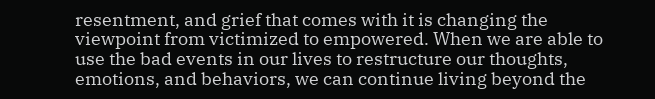resentment, and grief that comes with it is changing the viewpoint from victimized to empowered. When we are able to use the bad events in our lives to restructure our thoughts, emotions, and behaviors, we can continue living beyond the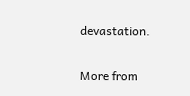devastation.

More from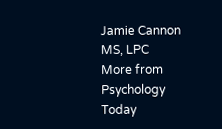Jamie Cannon MS, LPC
More from Psychology Today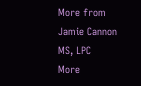More from Jamie Cannon MS, LPC
More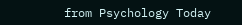from Psychology Today